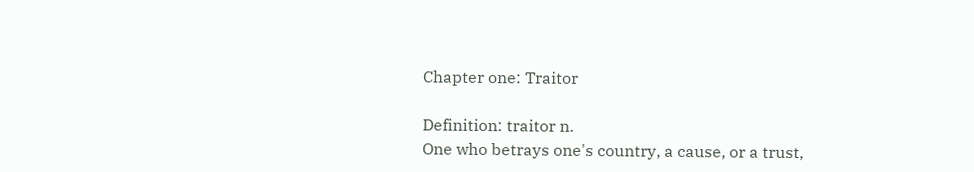Chapter one: Traitor

Definition: traitor n.
One who betrays one's country, a cause, or a trust,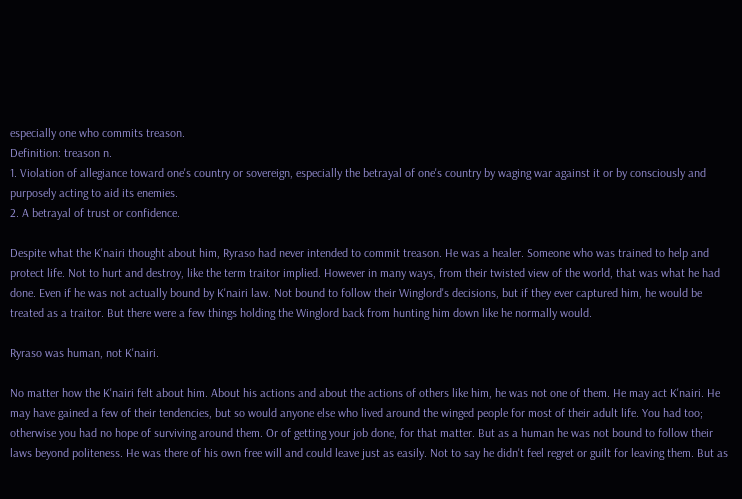especially one who commits treason.
Definition: treason n.
1. Violation of allegiance toward one's country or sovereign, especially the betrayal of one's country by waging war against it or by consciously and purposely acting to aid its enemies.
2. A betrayal of trust or confidence.

Despite what the K'nairi thought about him, Ryraso had never intended to commit treason. He was a healer. Someone who was trained to help and protect life. Not to hurt and destroy, like the term traitor implied. However in many ways, from their twisted view of the world, that was what he had done. Even if he was not actually bound by K'nairi law. Not bound to follow their Winglord's decisions, but if they ever captured him, he would be treated as a traitor. But there were a few things holding the Winglord back from hunting him down like he normally would.

Ryraso was human, not K'nairi.

No matter how the K'nairi felt about him. About his actions and about the actions of others like him, he was not one of them. He may act K'nairi. He may have gained a few of their tendencies, but so would anyone else who lived around the winged people for most of their adult life. You had too; otherwise you had no hope of surviving around them. Or of getting your job done, for that matter. But as a human he was not bound to follow their laws beyond politeness. He was there of his own free will and could leave just as easily. Not to say he didn't feel regret or guilt for leaving them. But as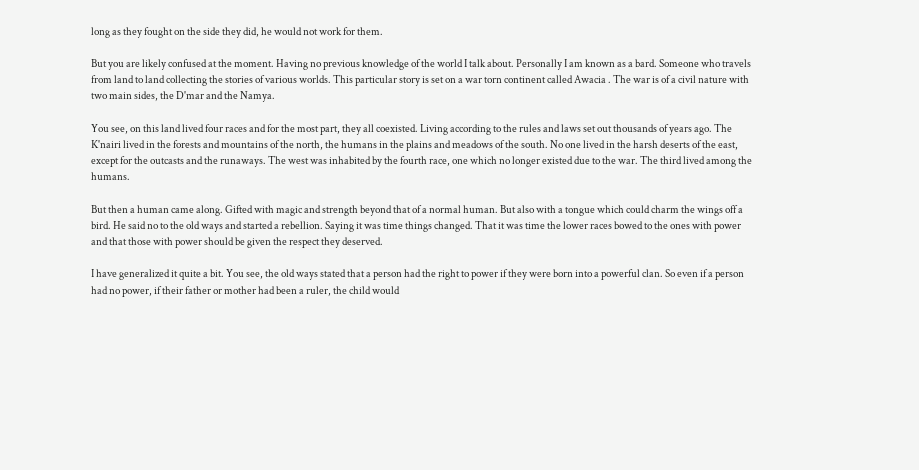long as they fought on the side they did, he would not work for them.

But you are likely confused at the moment. Having no previous knowledge of the world I talk about. Personally I am known as a bard. Someone who travels from land to land collecting the stories of various worlds. This particular story is set on a war torn continent called Awacia . The war is of a civil nature with two main sides, the D'mar and the Namya.

You see, on this land lived four races and for the most part, they all coexisted. Living according to the rules and laws set out thousands of years ago. The K'nairi lived in the forests and mountains of the north, the humans in the plains and meadows of the south. No one lived in the harsh deserts of the east, except for the outcasts and the runaways. The west was inhabited by the fourth race, one which no longer existed due to the war. The third lived among the humans.

But then a human came along. Gifted with magic and strength beyond that of a normal human. But also with a tongue which could charm the wings off a bird. He said no to the old ways and started a rebellion. Saying it was time things changed. That it was time the lower races bowed to the ones with power and that those with power should be given the respect they deserved.

I have generalized it quite a bit. You see, the old ways stated that a person had the right to power if they were born into a powerful clan. So even if a person had no power, if their father or mother had been a ruler, the child would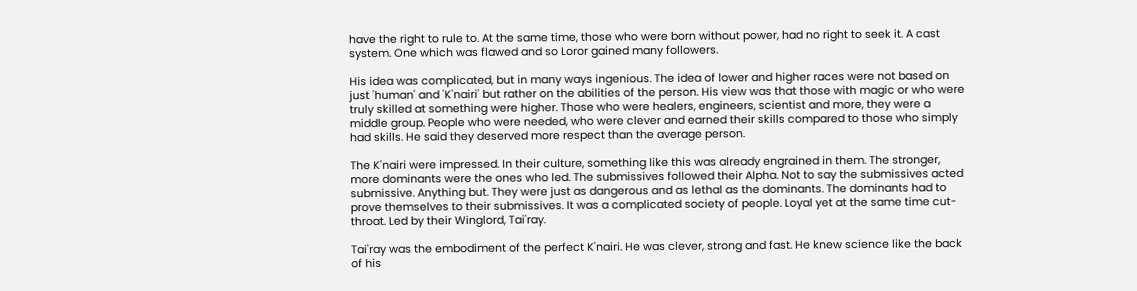have the right to rule to. At the same time, those who were born without power, had no right to seek it. A cast system. One which was flawed and so Loror gained many followers.

His idea was complicated, but in many ways ingenious. The idea of lower and higher races were not based on just 'human' and 'K'nairi' but rather on the abilities of the person. His view was that those with magic or who were truly skilled at something were higher. Those who were healers, engineers, scientist and more, they were a middle group. People who were needed, who were clever and earned their skills compared to those who simply had skills. He said they deserved more respect than the average person.

The K'nairi were impressed. In their culture, something like this was already engrained in them. The stronger, more dominants were the ones who led. The submissives followed their Alpha. Not to say the submissives acted submissive. Anything but. They were just as dangerous and as lethal as the dominants. The dominants had to prove themselves to their submissives. It was a complicated society of people. Loyal yet at the same time cut-throat. Led by their Winglord, Tai'ray.

Tai'ray was the embodiment of the perfect K'nairi. He was clever, strong and fast. He knew science like the back of his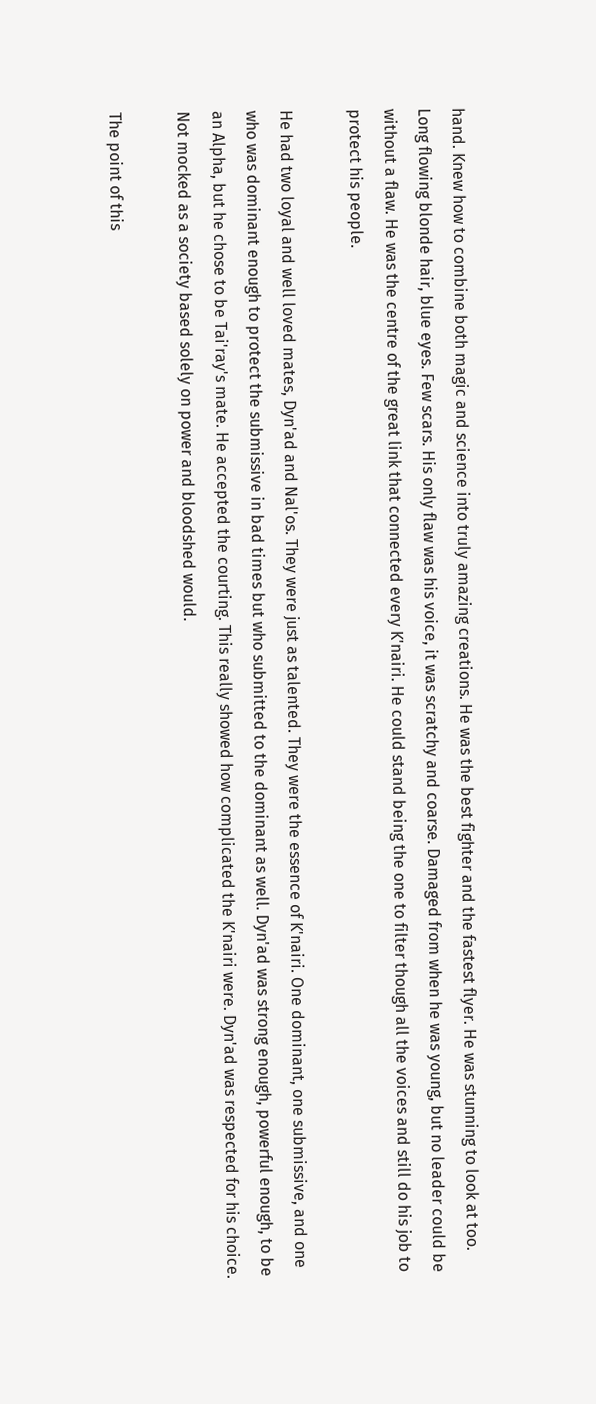hand. Knew how to combine both magic and science into truly amazing creations. He was the best fighter and the fastest flyer. He was stunning to look at too. Long flowing blonde hair, blue eyes. Few scars. His only flaw was his voice, it was scratchy and coarse. Damaged from when he was young, but no leader could be without a flaw. He was the centre of the great link that connected every K'nairi. He could stand being the one to filter though all the voices and still do his job to protect his people.

He had two loyal and well loved mates, Dyn'ad and Nal'os. They were just as talented. They were the essence of K'nairi. One dominant, one submissive, and one who was dominant enough to protect the submissive in bad times but who submitted to the dominant as well. Dyn'ad was strong enough, powerful enough, to be an Alpha, but he chose to be Tai'ray's mate. He accepted the courting. This really showed how complicated the K'nairi were. Dyn'ad was respected for his choice. Not mocked as a society based solely on power and bloodshed would.

The point of this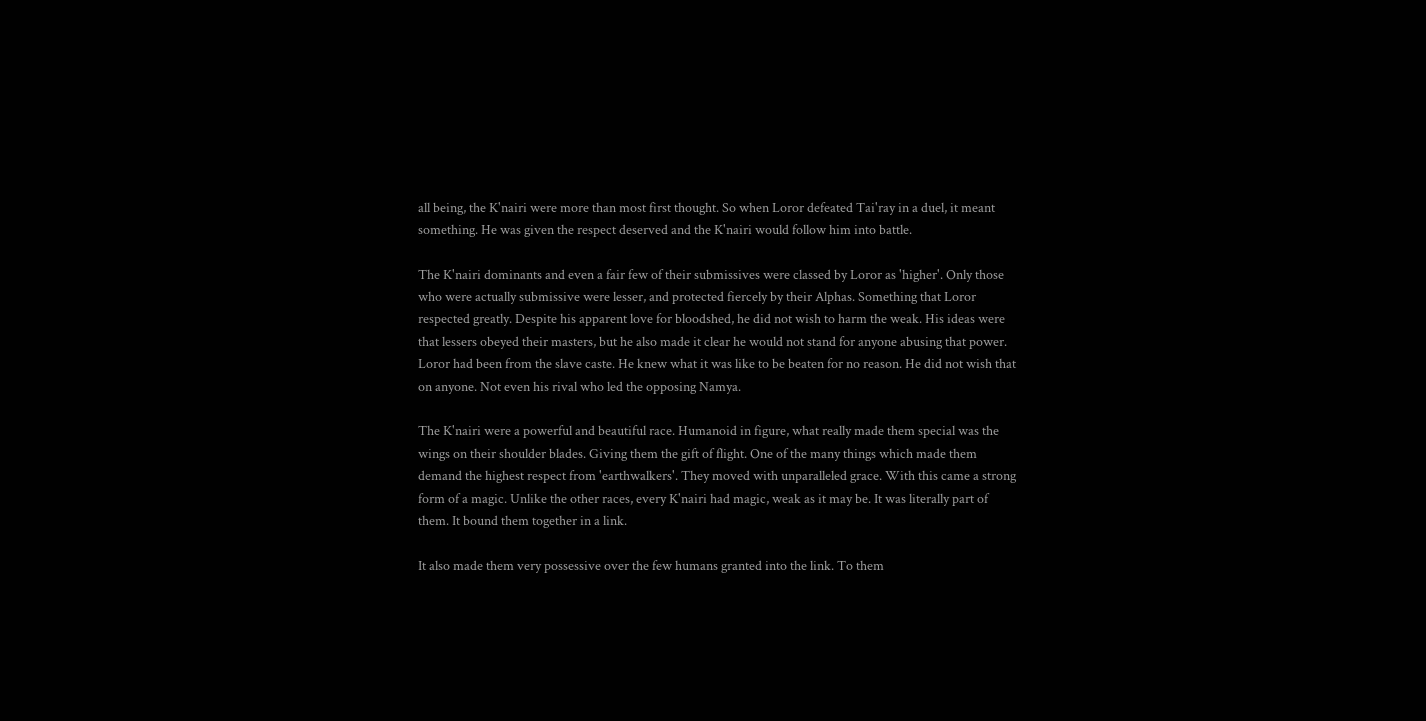all being, the K'nairi were more than most first thought. So when Loror defeated Tai'ray in a duel, it meant something. He was given the respect deserved and the K'nairi would follow him into battle.

The K'nairi dominants and even a fair few of their submissives were classed by Loror as 'higher'. Only those who were actually submissive were lesser, and protected fiercely by their Alphas. Something that Loror respected greatly. Despite his apparent love for bloodshed, he did not wish to harm the weak. His ideas were that lessers obeyed their masters, but he also made it clear he would not stand for anyone abusing that power. Loror had been from the slave caste. He knew what it was like to be beaten for no reason. He did not wish that on anyone. Not even his rival who led the opposing Namya.

The K'nairi were a powerful and beautiful race. Humanoid in figure, what really made them special was the wings on their shoulder blades. Giving them the gift of flight. One of the many things which made them demand the highest respect from 'earthwalkers'. They moved with unparalleled grace. With this came a strong form of a magic. Unlike the other races, every K'nairi had magic, weak as it may be. It was literally part of them. It bound them together in a link.

It also made them very possessive over the few humans granted into the link. To them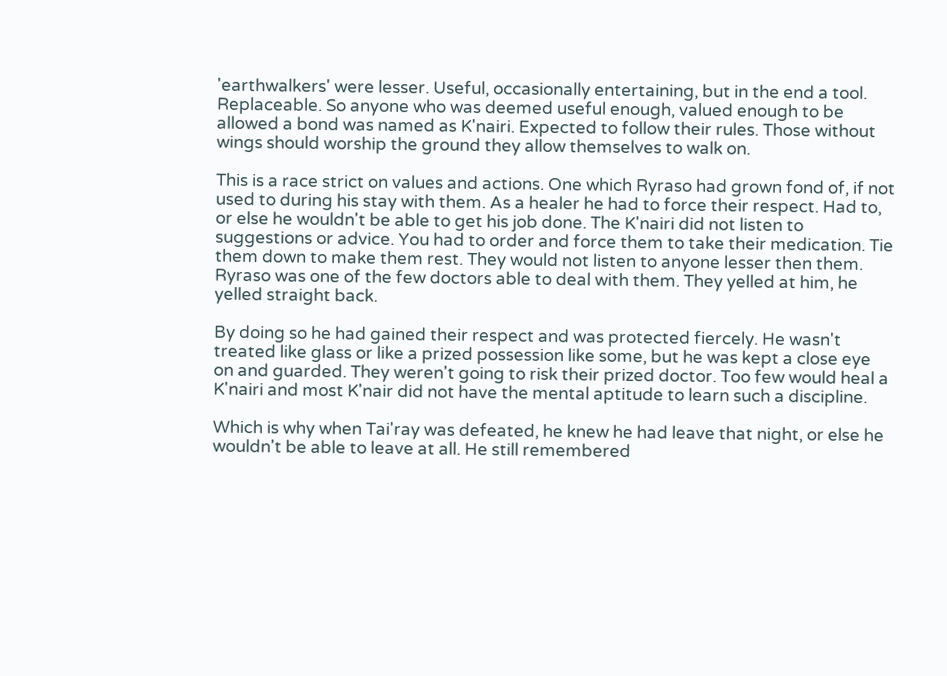'earthwalkers' were lesser. Useful, occasionally entertaining, but in the end a tool. Replaceable. So anyone who was deemed useful enough, valued enough to be allowed a bond was named as K'nairi. Expected to follow their rules. Those without wings should worship the ground they allow themselves to walk on.

This is a race strict on values and actions. One which Ryraso had grown fond of, if not used to during his stay with them. As a healer he had to force their respect. Had to, or else he wouldn't be able to get his job done. The K'nairi did not listen to suggestions or advice. You had to order and force them to take their medication. Tie them down to make them rest. They would not listen to anyone lesser then them. Ryraso was one of the few doctors able to deal with them. They yelled at him, he yelled straight back.

By doing so he had gained their respect and was protected fiercely. He wasn't treated like glass or like a prized possession like some, but he was kept a close eye on and guarded. They weren't going to risk their prized doctor. Too few would heal a K'nairi and most K'nair did not have the mental aptitude to learn such a discipline.

Which is why when Tai'ray was defeated, he knew he had leave that night, or else he wouldn't be able to leave at all. He still remembered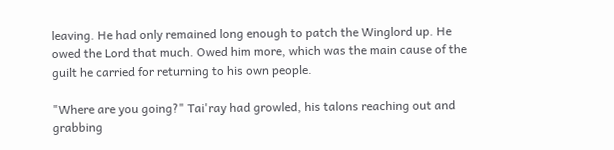leaving. He had only remained long enough to patch the Winglord up. He owed the Lord that much. Owed him more, which was the main cause of the guilt he carried for returning to his own people.

"Where are you going?" Tai'ray had growled, his talons reaching out and grabbing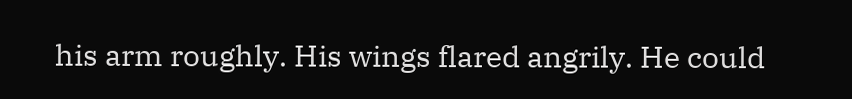his arm roughly. His wings flared angrily. He could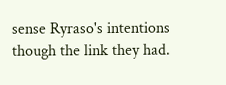sense Ryraso's intentions though the link they had.